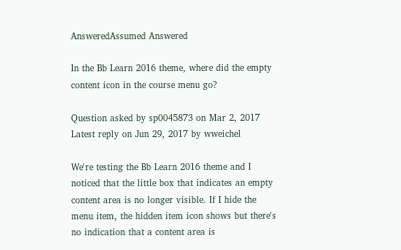AnsweredAssumed Answered

In the Bb Learn 2016 theme, where did the empty content icon in the course menu go?

Question asked by sp0045873 on Mar 2, 2017
Latest reply on Jun 29, 2017 by wweichel

We're testing the Bb Learn 2016 theme and I noticed that the little box that indicates an empty content area is no longer visible. If I hide the menu item, the hidden item icon shows but there's no indication that a content area is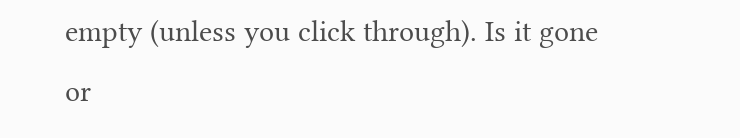empty (unless you click through). Is it gone or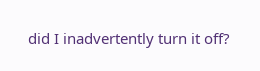did I inadvertently turn it off?